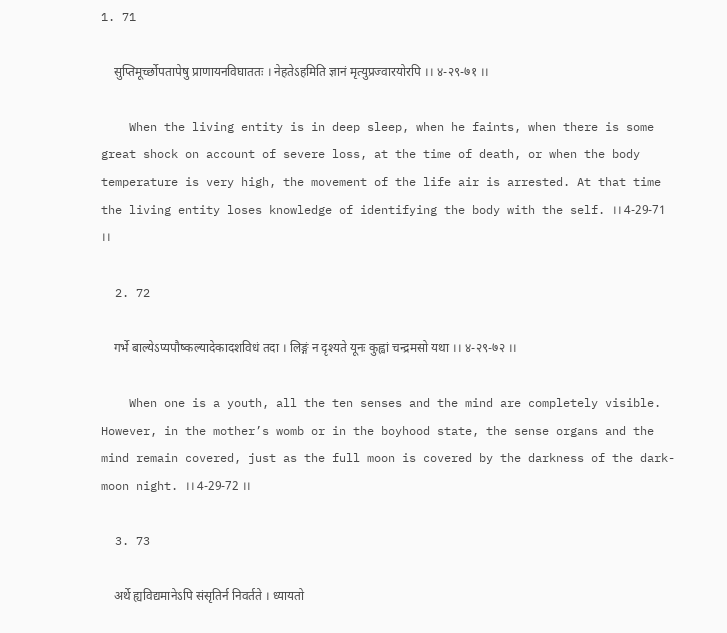1. 71

    सुप्तिमूर्च्छोपतापेषु प्राणायनविघाततः । नेहतेऽहमिति ज्ञानं मृत्युप्रज्वारयोरपि ।। ४-२९-७१ ।।

    When the living entity is in deep sleep, when he faints, when there is some great shock on account of severe loss, at the time of death, or when the body temperature is very high, the movement of the life air is arrested. At that time the living entity loses knowledge of identifying the body with the self. ।। 4-29-71 ।।

  2. 72

    गर्भे बाल्येऽप्यपौष्कल्यादेकादशविधं तदा । लिङ्गं न दृश्यते यूनः कुह्वां चन्द्रमसो यथा ।। ४-२९-७२ ।।

    When one is a youth, all the ten senses and the mind are completely visible. However, in the mother’s womb or in the boyhood state, the sense organs and the mind remain covered, just as the full moon is covered by the darkness of the dark-moon night. ।। 4-29-72 ।।

  3. 73

    अर्थे ह्यविद्यमानेऽपि संसृतिर्न निवर्तते । ध्यायतो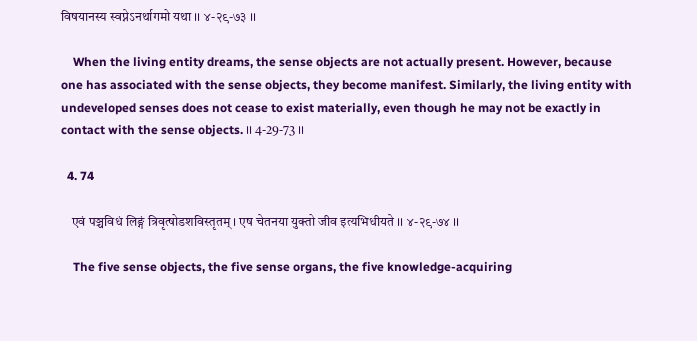विषयानस्य स्वप्नेऽनर्थागमो यथा ।। ४-२९-७३ ।।

    When the living entity dreams, the sense objects are not actually present. However, because one has associated with the sense objects, they become manifest. Similarly, the living entity with undeveloped senses does not cease to exist materially, even though he may not be exactly in contact with the sense objects. ।। 4-29-73 ।।

  4. 74

    एवं पञ्चविधं लिङ्गं त्रिवृत्षोडशविस्तृतम् । एष चेतनया युक्तो जीव इत्यभिधीयते ।। ४-२९-७४ ।।

    The five sense objects, the five sense organs, the five knowledge-acquiring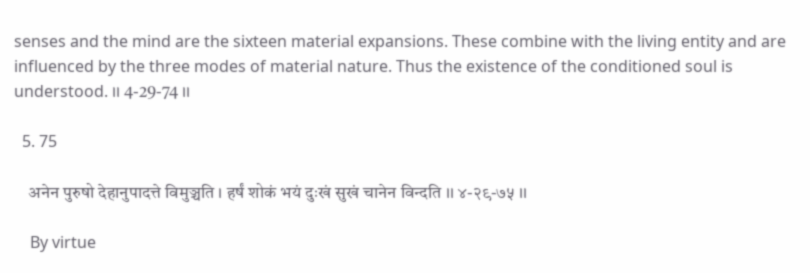senses and the mind are the sixteen material expansions. These combine with the living entity and are influenced by the three modes of material nature. Thus the existence of the conditioned soul is understood. ।। 4-29-74 ।।

  5. 75

    अनेन पुरुषो देहानुपादत्ते विमुञ्चति । हर्षं शोकं भयं दुःखं सुखं चानेन विन्दति ।। ४-२९-७५ ।।

    By virtue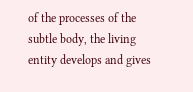of the processes of the subtle body, the living entity develops and gives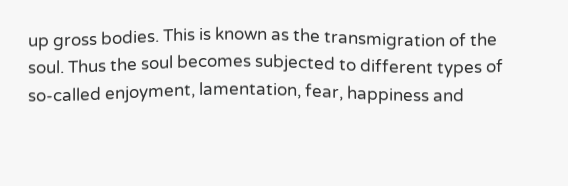up gross bodies. This is known as the transmigration of the soul. Thus the soul becomes subjected to different types of so-called enjoyment, lamentation, fear, happiness and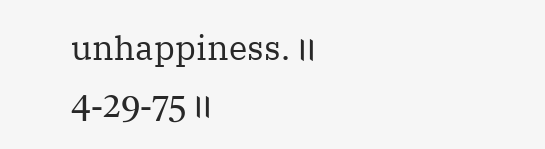unhappiness. ।। 4-29-75 ।।